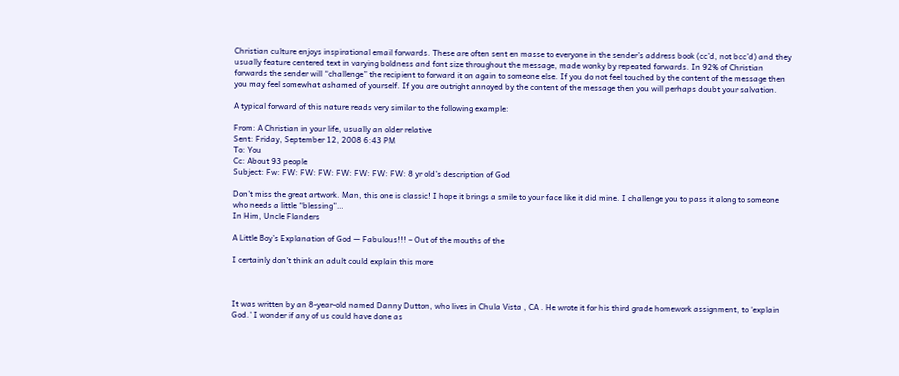Christian culture enjoys inspirational email forwards. These are often sent en masse to everyone in the sender’s address book (cc’d, not bcc’d) and they usually feature centered text in varying boldness and font size throughout the message, made wonky by repeated forwards. In 92% of Christian forwards the sender will “challenge” the recipient to forward it on again to someone else. If you do not feel touched by the content of the message then you may feel somewhat ashamed of yourself. If you are outright annoyed by the content of the message then you will perhaps doubt your salvation.

A typical forward of this nature reads very similar to the following example:

From: A Christian in your life, usually an older relative
Sent: Friday, September 12, 2008 6:43 PM
To: You
Cc: About 93 people
Subject: Fw: FW: FW: FW: FW: FW: FW: FW: 8 yr old’s description of God

Don’t miss the great artwork. Man, this one is classic! I hope it brings a smile to your face like it did mine. I challenge you to pass it along to someone who needs a little “blessing”…
In Him, Uncle Flanders

A Little Boy’s Explanation of God — Fabulous!!! – Out of the mouths of the

I certainly don’t think an adult could explain this more



It was written by an 8-year-old named Danny Dutton, who lives in Chula Vista , CA . He wrote it for his third grade homework assignment, to ‘explain God.’ I wonder if any of us could have done as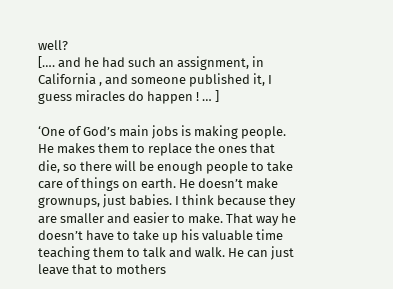well?
[…. and he had such an assignment, in California , and someone published it, I guess miracles do happen ! … ]

‘One of God’s main jobs is making people. He makes them to replace the ones that die, so there will be enough people to take care of things on earth. He doesn’t make grownups, just babies. I think because they are smaller and easier to make. That way he doesn’t have to take up his valuable time teaching them to talk and walk. He can just leave that to mothers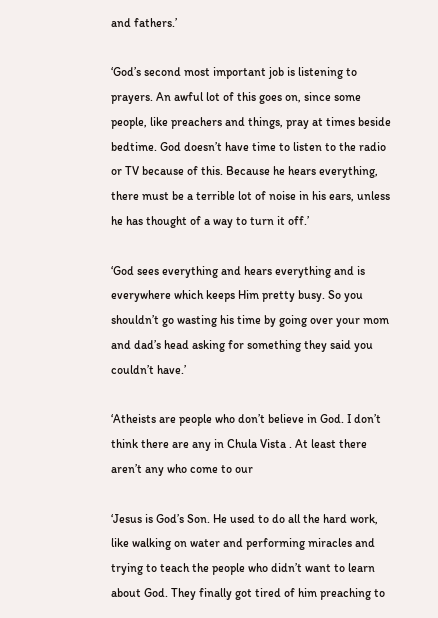and fathers.’

‘God’s second most important job is listening to prayers. An awful lot of this goes on, since some people, like preachers and things, pray at times beside bedtime. God doesn’t have time to listen to the radio or TV because of this. Because he hears everything, there must be a terrible lot of noise in his ears, unless he has thought of a way to turn it off.’

‘God sees everything and hears everything and is everywhere which keeps Him pretty busy. So you shouldn’t go wasting his time by going over your mom and dad’s head asking for something they said you couldn’t have.’

‘Atheists are people who don’t believe in God. I don’t think there are any in Chula Vista . At least there aren’t any who come to our

‘Jesus is God’s Son. He used to do all the hard work, like walking on water and performing miracles and trying to teach the people who didn’t want to learn about God. They finally got tired of him preaching to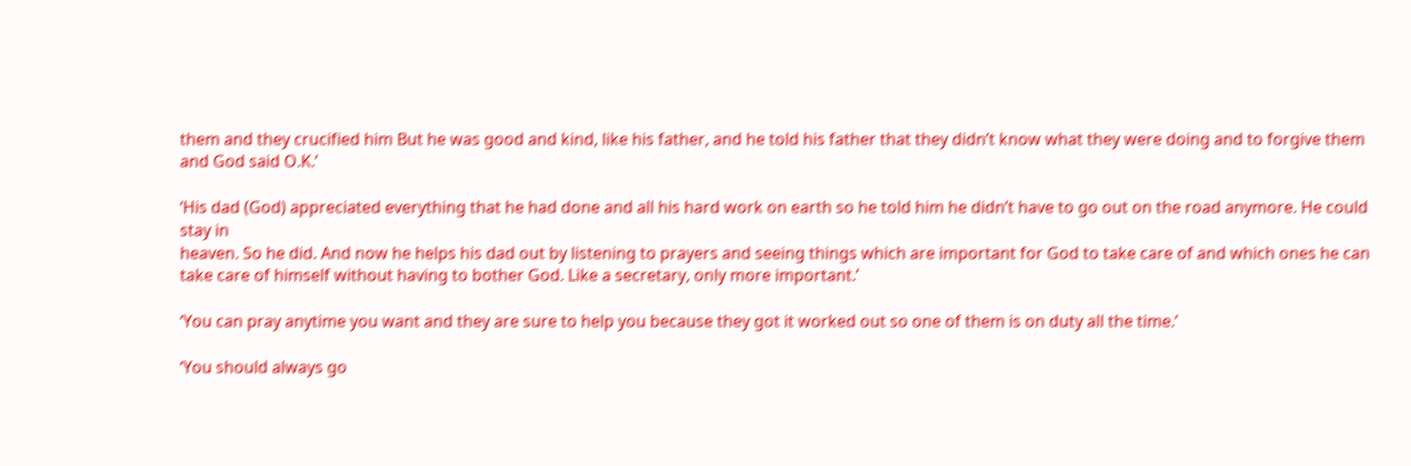them and they crucified him But he was good and kind, like his father, and he told his father that they didn’t know what they were doing and to forgive them and God said O.K.’

‘His dad (God) appreciated everything that he had done and all his hard work on earth so he told him he didn’t have to go out on the road anymore. He could stay in
heaven. So he did. And now he helps his dad out by listening to prayers and seeing things which are important for God to take care of and which ones he can take care of himself without having to bother God. Like a secretary, only more important.’

‘You can pray anytime you want and they are sure to help you because they got it worked out so one of them is on duty all the time.’

‘You should always go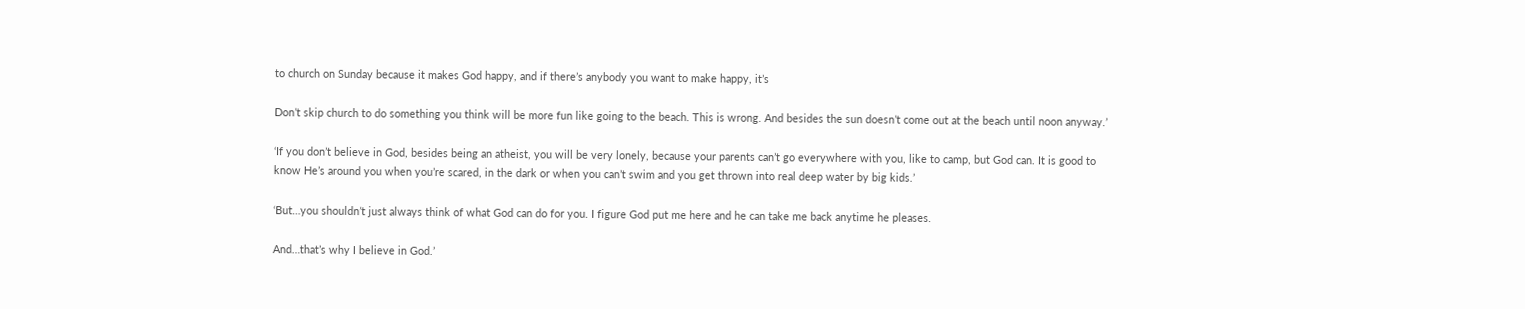to church on Sunday because it makes God happy, and if there’s anybody you want to make happy, it’s

Don’t skip church to do something you think will be more fun like going to the beach. This is wrong. And besides the sun doesn’t come out at the beach until noon anyway.’

‘If you don’t believe in God, besides being an atheist, you will be very lonely, because your parents can’t go everywhere with you, like to camp, but God can. It is good to know He’s around you when you’re scared, in the dark or when you can’t swim and you get thrown into real deep water by big kids.’

‘But…you shouldn’t just always think of what God can do for you. I figure God put me here and he can take me back anytime he pleases.

And…that’s why I believe in God.’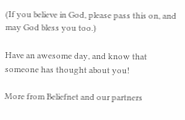(If you believe in God, please pass this on, and may God bless you too.)

Have an awesome day, and know that someone has thought about you!

More from Beliefnet and our partners